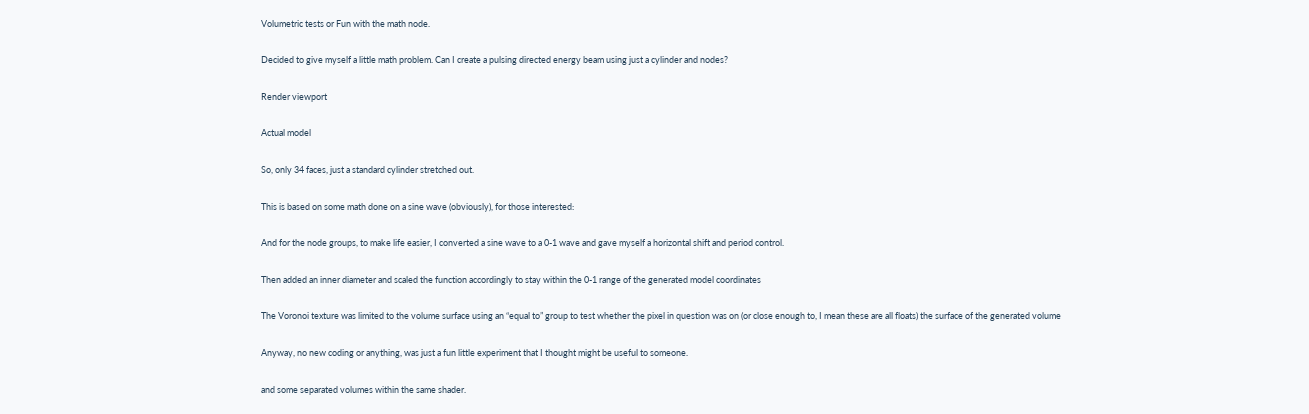Volumetric tests or Fun with the math node.

Decided to give myself a little math problem. Can I create a pulsing directed energy beam using just a cylinder and nodes?

Render viewport

Actual model

So, only 34 faces, just a standard cylinder stretched out.

This is based on some math done on a sine wave (obviously), for those interested:

And for the node groups, to make life easier, I converted a sine wave to a 0-1 wave and gave myself a horizontal shift and period control.

Then added an inner diameter and scaled the function accordingly to stay within the 0-1 range of the generated model coordinates

The Voronoi texture was limited to the volume surface using an “equal to” group to test whether the pixel in question was on (or close enough to, I mean these are all floats) the surface of the generated volume

Anyway, no new coding or anything, was just a fun little experiment that I thought might be useful to someone.

and some separated volumes within the same shader.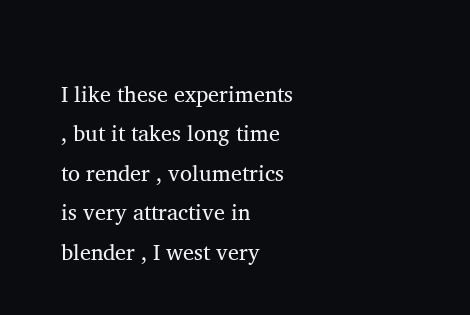I like these experiments , but it takes long time to render , volumetrics is very attractive in blender , I west very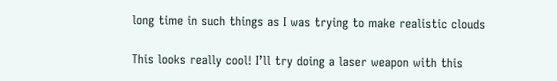long time in such things as I was trying to make realistic clouds

This looks really cool! I’ll try doing a laser weapon with this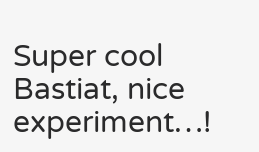Super cool Bastiat, nice experiment…!